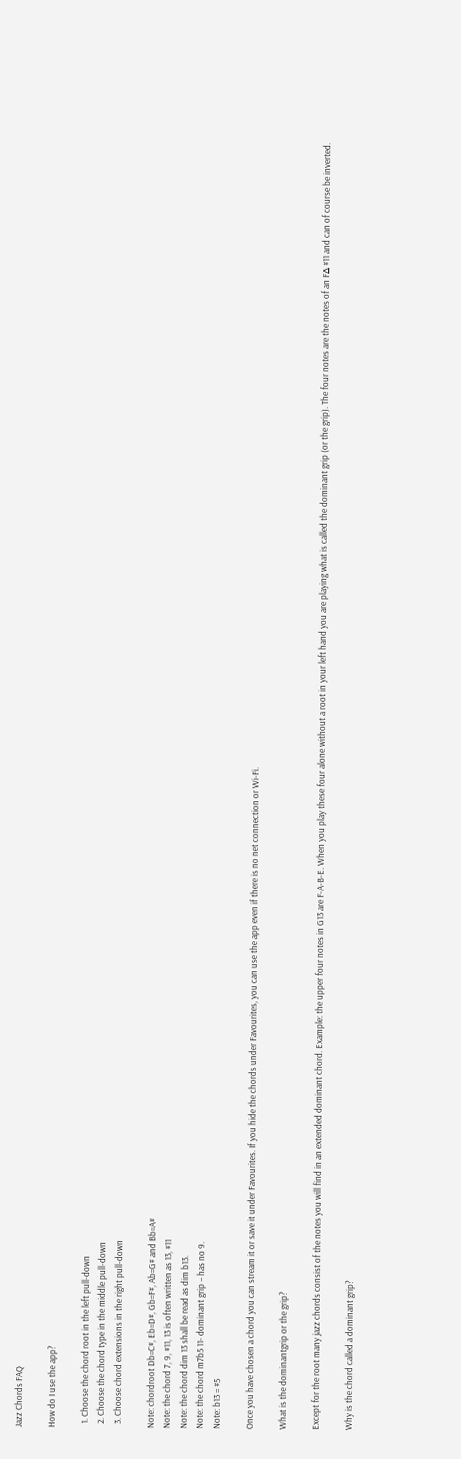Jazz Chords FAQ

How do I use the app?

  1. Choose the chord root in the left pull-down
  2. Choose the chord type in the middle pull-down
  3. Choose chord extensions in the right pull-down

Note: chordroot Db=C#, Eb=D#, Gb=F#, Ab=G# and Bb=A#
Note: the chord 7, 9, #11, 13 is often written as 13, #11
Note: the chord dim 13 shall be read as dim b13.
Note: the chord m7b5 11- dominant grip – has no 9.
Note: b13 = #5

Once you have chosen a chord you can stream it or save it under Favourites. If you hide the chords under Favourites, you can use the app even if there is no net connection or Wi-Fi.

What is the dominantgrip or the grip?

Except for the root many jazz chords consist of the notes you will find in an extended dominant chord. Example: the upper four notes in G13 are F-A-B-E. When you play these four alone without a root in your left hand you are playing what is called the dominant grip (or the grip). The four notes are the notes of an F∆ #11 and can of course be inverted.

Why is the chord called a dominant grip?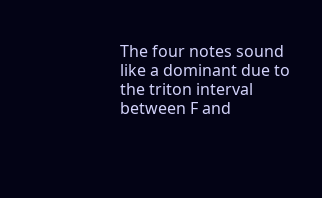The four notes sound like a dominant due to the triton interval between F and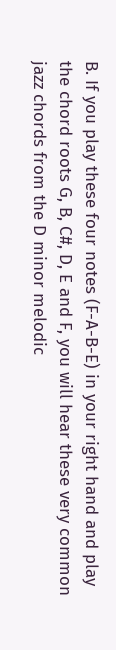B. If you play these four notes (F-A-B-E) in your right hand and play the chord roots G, B, C#, D, E and F, you will hear these very common jazz chords from the D minor melodic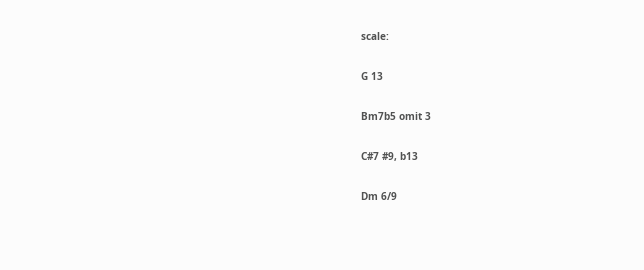scale:

G 13

Bm7b5 omit 3

C#7 #9, b13

Dm 6/9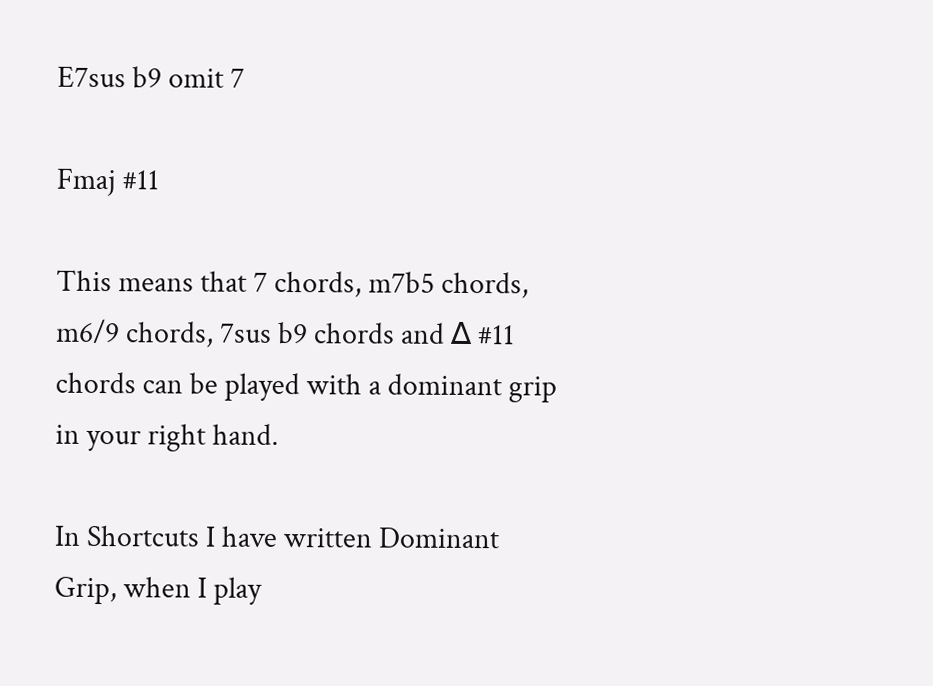E7sus b9 omit 7

Fmaj #11

This means that 7 chords, m7b5 chords, m6/9 chords, 7sus b9 chords and ∆ #11 chords can be played with a dominant grip in your right hand.

In Shortcuts I have written Dominant Grip, when I play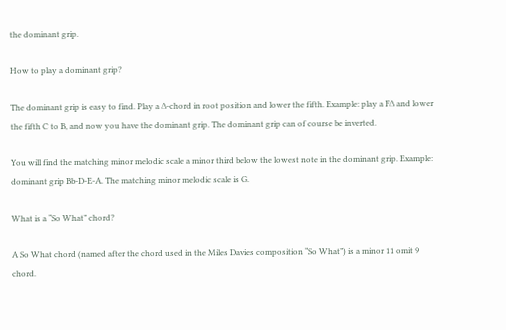the dominant grip.

How to play a dominant grip?

The dominant grip is easy to find. Play a ∆-chord in root position and lower the fifth. Example: play a F∆ and lower the fifth C to B, and now you have the dominant grip. The dominant grip can of course be inverted.

You will find the matching minor melodic scale a minor third below the lowest note in the dominant grip. Example: dominant grip Bb-D-E-A. The matching minor melodic scale is G.

What is a “So What” chord?

A So What chord (named after the chord used in the Miles Davies composition “So What”) is a minor 11 omit 9 chord.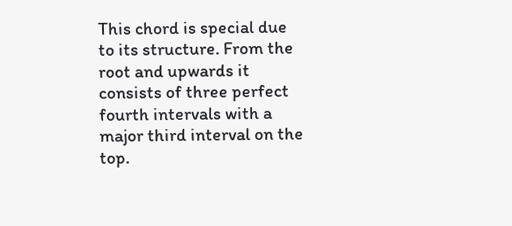This chord is special due to its structure. From the root and upwards it consists of three perfect fourth intervals with a major third interval on the top.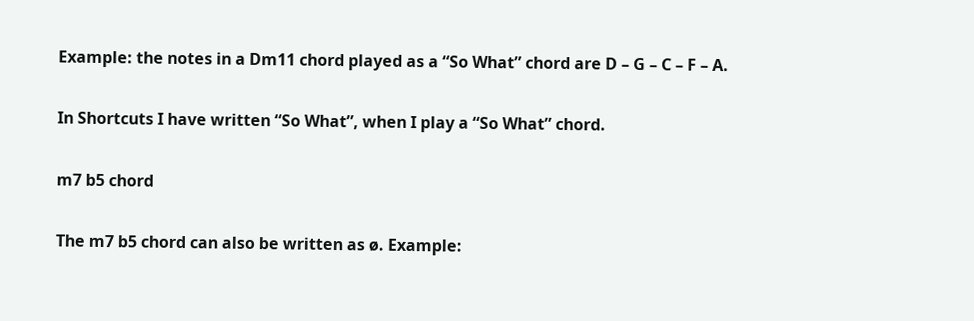Example: the notes in a Dm11 chord played as a “So What” chord are D – G – C – F – A.

In Shortcuts I have written “So What”, when I play a “So What” chord.

m7 b5 chord

The m7 b5 chord can also be written as ø. Example: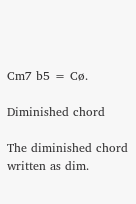Cm7 b5 = Cø.

Diminished chord

The diminished chord written as dim.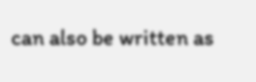can also be written as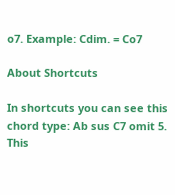o7. Example: Cdim. = Co7

About Shortcuts

In shortcuts you can see this chord type: Ab sus C7 omit 5.
This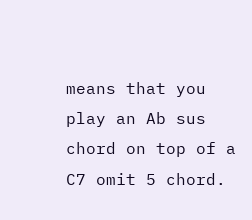means that you play an Ab sus chord on top of a C7 omit 5 chord.